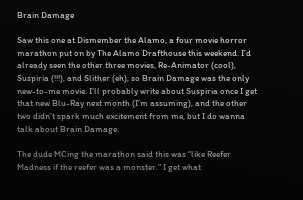Brain Damage

Saw this one at Dismember the Alamo, a four movie horror marathon put on by The Alamo Drafthouse this weekend. I’d already seen the other three movies, Re-Animator (cool), Suspiria (!!!), and Slither (eh), so Brain Damage was the only new-to-me movie. I’ll probably write about Suspiria once I get that new Blu-Ray next month (I’m assuming), and the other two didn’t spark much excitement from me, but I do wanna talk about Brain Damage.

The dude MCing the marathon said this was “like Reefer Madness if the reefer was a monster.” I get what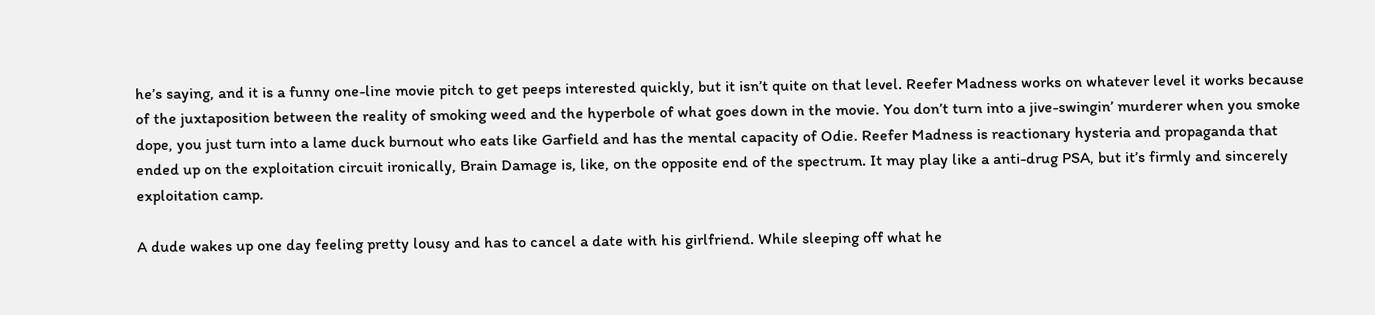he’s saying, and it is a funny one-line movie pitch to get peeps interested quickly, but it isn’t quite on that level. Reefer Madness works on whatever level it works because of the juxtaposition between the reality of smoking weed and the hyperbole of what goes down in the movie. You don’t turn into a jive-swingin’ murderer when you smoke dope, you just turn into a lame duck burnout who eats like Garfield and has the mental capacity of Odie. Reefer Madness is reactionary hysteria and propaganda that ended up on the exploitation circuit ironically, Brain Damage is, like, on the opposite end of the spectrum. It may play like a anti-drug PSA, but it’s firmly and sincerely exploitation camp.

A dude wakes up one day feeling pretty lousy and has to cancel a date with his girlfriend. While sleeping off what he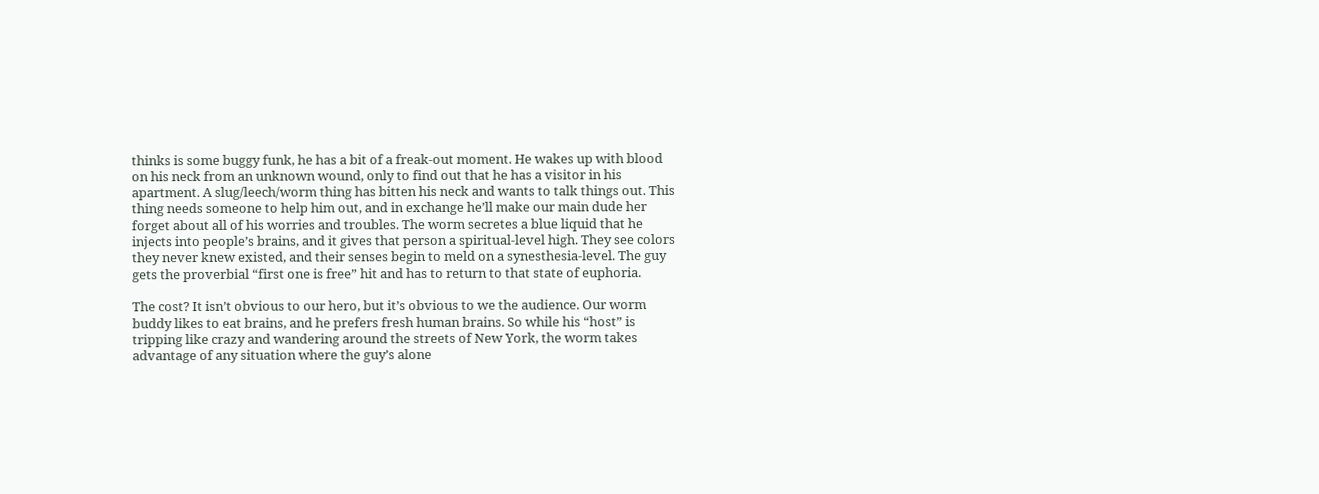thinks is some buggy funk, he has a bit of a freak-out moment. He wakes up with blood on his neck from an unknown wound, only to find out that he has a visitor in his apartment. A slug/leech/worm thing has bitten his neck and wants to talk things out. This thing needs someone to help him out, and in exchange he’ll make our main dude her forget about all of his worries and troubles. The worm secretes a blue liquid that he injects into people’s brains, and it gives that person a spiritual-level high. They see colors they never knew existed, and their senses begin to meld on a synesthesia-level. The guy gets the proverbial “first one is free” hit and has to return to that state of euphoria.

The cost? It isn’t obvious to our hero, but it’s obvious to we the audience. Our worm buddy likes to eat brains, and he prefers fresh human brains. So while his “host” is tripping like crazy and wandering around the streets of New York, the worm takes advantage of any situation where the guy’s alone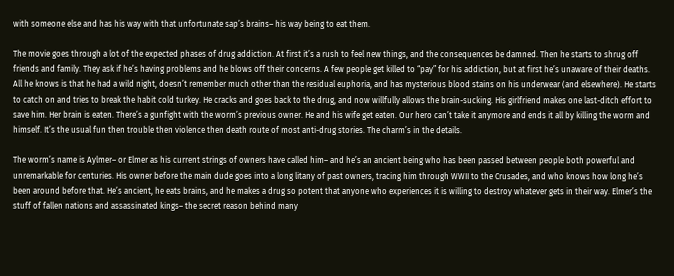with someone else and has his way with that unfortunate sap’s brains– his way being to eat them.

The movie goes through a lot of the expected phases of drug addiction. At first it’s a rush to feel new things, and the consequences be damned. Then he starts to shrug off friends and family. They ask if he’s having problems and he blows off their concerns. A few people get killed to “pay” for his addiction, but at first he’s unaware of their deaths. All he knows is that he had a wild night, doesn’t remember much other than the residual euphoria, and has mysterious blood stains on his underwear (and elsewhere). He starts to catch on and tries to break the habit cold turkey. He cracks and goes back to the drug, and now willfully allows the brain-sucking. His girlfriend makes one last-ditch effort to save him. Her brain is eaten. There’s a gunfight with the worm’s previous owner. He and his wife get eaten. Our hero can’t take it anymore and ends it all by killing the worm and himself. It’s the usual fun then trouble then violence then death route of most anti-drug stories. The charm’s in the details.

The worm’s name is Aylmer– or Elmer as his current strings of owners have called him– and he’s an ancient being who has been passed between people both powerful and unremarkable for centuries. His owner before the main dude goes into a long litany of past owners, tracing him through WWII to the Crusades, and who knows how long he’s been around before that. He’s ancient, he eats brains, and he makes a drug so potent that anyone who experiences it is willing to destroy whatever gets in their way. Elmer’s the stuff of fallen nations and assassinated kings– the secret reason behind many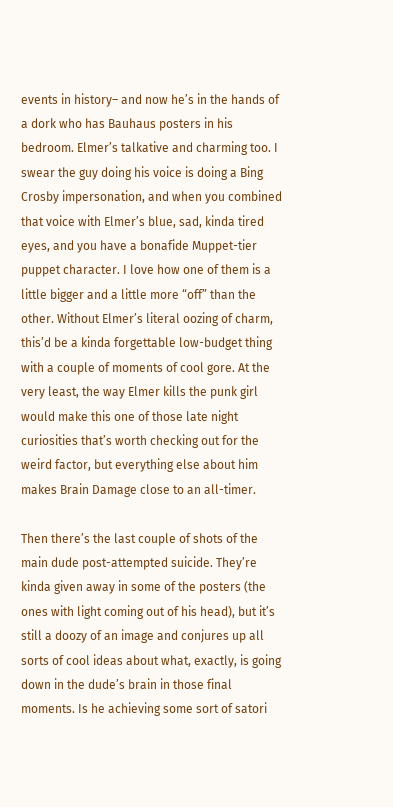events in history– and now he’s in the hands of a dork who has Bauhaus posters in his bedroom. Elmer’s talkative and charming too. I swear the guy doing his voice is doing a Bing Crosby impersonation, and when you combined that voice with Elmer’s blue, sad, kinda tired eyes, and you have a bonafide Muppet-tier puppet character. I love how one of them is a little bigger and a little more “off” than the other. Without Elmer’s literal oozing of charm, this’d be a kinda forgettable low-budget thing with a couple of moments of cool gore. At the very least, the way Elmer kills the punk girl would make this one of those late night curiosities that’s worth checking out for the weird factor, but everything else about him makes Brain Damage close to an all-timer.

Then there’s the last couple of shots of the main dude post-attempted suicide. They’re kinda given away in some of the posters (the ones with light coming out of his head), but it’s still a doozy of an image and conjures up all sorts of cool ideas about what, exactly, is going down in the dude’s brain in those final moments. Is he achieving some sort of satori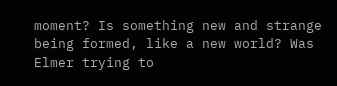moment? Is something new and strange being formed, like a new world? Was Elmer trying to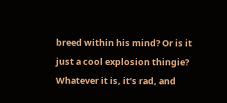breed within his mind? Or is it just a cool explosion thingie? Whatever it is, it’s rad, and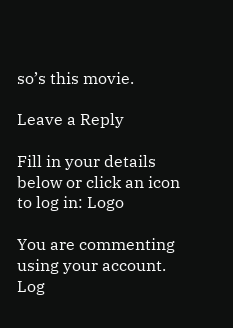so’s this movie.

Leave a Reply

Fill in your details below or click an icon to log in: Logo

You are commenting using your account. Log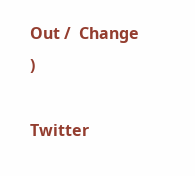Out /  Change )

Twitter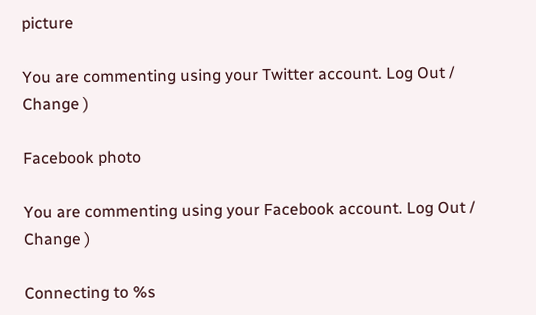picture

You are commenting using your Twitter account. Log Out /  Change )

Facebook photo

You are commenting using your Facebook account. Log Out /  Change )

Connecting to %s